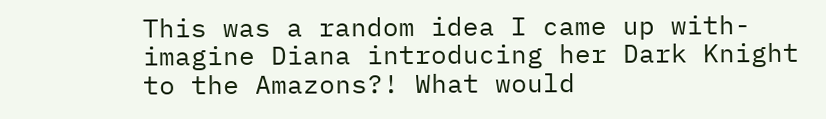This was a random idea I came up with-imagine Diana introducing her Dark Knight to the Amazons?! What would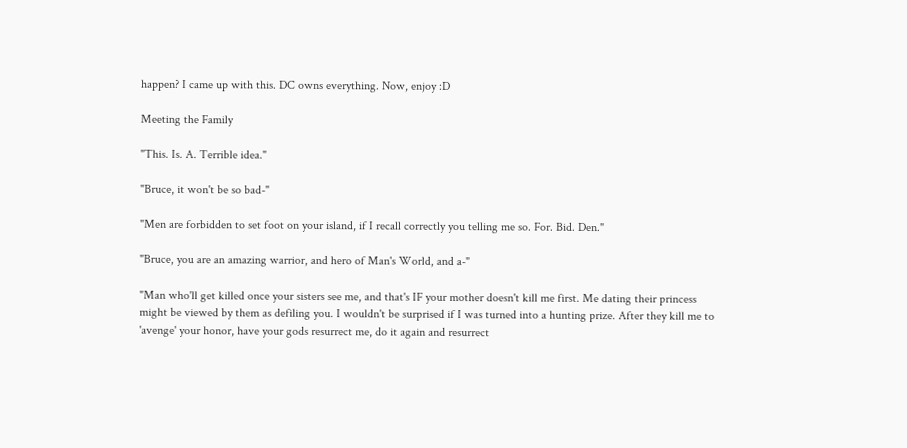happen? I came up with this. DC owns everything. Now, enjoy :D

Meeting the Family

"This. Is. A. Terrible idea."

"Bruce, it won't be so bad-"

"Men are forbidden to set foot on your island, if I recall correctly you telling me so. For. Bid. Den."

"Bruce, you are an amazing warrior, and hero of Man's World, and a-"

"Man who'll get killed once your sisters see me, and that's IF your mother doesn't kill me first. Me dating their princess might be viewed by them as defiling you. I wouldn't be surprised if I was turned into a hunting prize. After they kill me to 'avenge' your honor, have your gods resurrect me, do it again and resurrect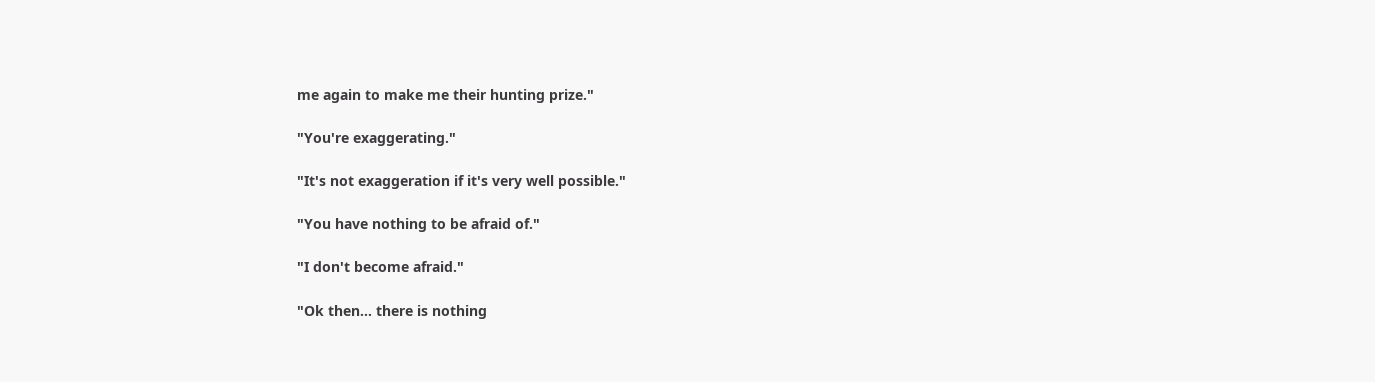me again to make me their hunting prize."

"You're exaggerating."

"It's not exaggeration if it's very well possible."

"You have nothing to be afraid of."

"I don't become afraid."

"Ok then… there is nothing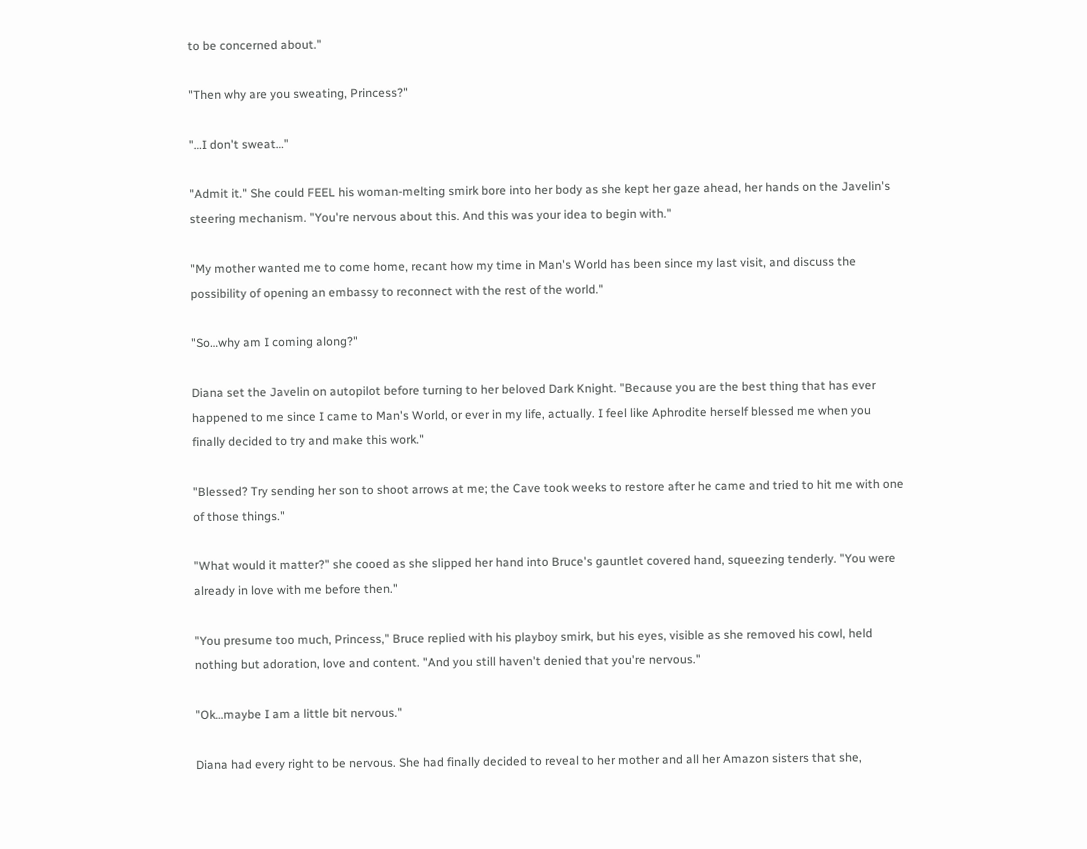to be concerned about."

"Then why are you sweating, Princess?"

"…I don't sweat…"

"Admit it." She could FEEL his woman-melting smirk bore into her body as she kept her gaze ahead, her hands on the Javelin's steering mechanism. "You're nervous about this. And this was your idea to begin with."

"My mother wanted me to come home, recant how my time in Man's World has been since my last visit, and discuss the possibility of opening an embassy to reconnect with the rest of the world."

"So…why am I coming along?"

Diana set the Javelin on autopilot before turning to her beloved Dark Knight. "Because you are the best thing that has ever happened to me since I came to Man's World, or ever in my life, actually. I feel like Aphrodite herself blessed me when you finally decided to try and make this work."

"Blessed? Try sending her son to shoot arrows at me; the Cave took weeks to restore after he came and tried to hit me with one of those things."

"What would it matter?" she cooed as she slipped her hand into Bruce's gauntlet covered hand, squeezing tenderly. "You were already in love with me before then."

"You presume too much, Princess," Bruce replied with his playboy smirk, but his eyes, visible as she removed his cowl, held nothing but adoration, love and content. "And you still haven't denied that you're nervous."

"Ok…maybe I am a little bit nervous."

Diana had every right to be nervous. She had finally decided to reveal to her mother and all her Amazon sisters that she,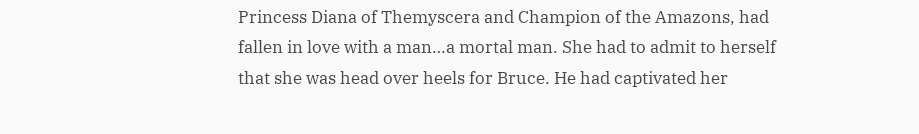Princess Diana of Themyscera and Champion of the Amazons, had fallen in love with a man…a mortal man. She had to admit to herself that she was head over heels for Bruce. He had captivated her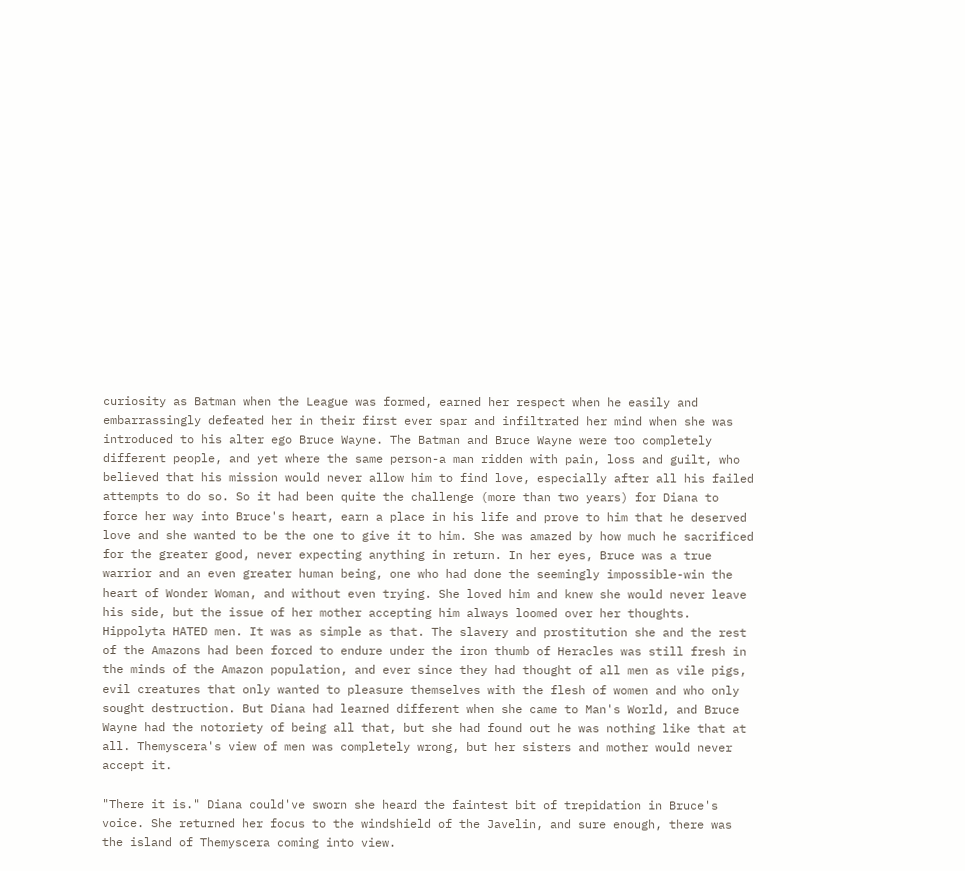curiosity as Batman when the League was formed, earned her respect when he easily and embarrassingly defeated her in their first ever spar and infiltrated her mind when she was introduced to his alter ego Bruce Wayne. The Batman and Bruce Wayne were too completely different people, and yet where the same person-a man ridden with pain, loss and guilt, who believed that his mission would never allow him to find love, especially after all his failed attempts to do so. So it had been quite the challenge (more than two years) for Diana to force her way into Bruce's heart, earn a place in his life and prove to him that he deserved love and she wanted to be the one to give it to him. She was amazed by how much he sacrificed for the greater good, never expecting anything in return. In her eyes, Bruce was a true warrior and an even greater human being, one who had done the seemingly impossible-win the heart of Wonder Woman, and without even trying. She loved him and knew she would never leave his side, but the issue of her mother accepting him always loomed over her thoughts. Hippolyta HATED men. It was as simple as that. The slavery and prostitution she and the rest of the Amazons had been forced to endure under the iron thumb of Heracles was still fresh in the minds of the Amazon population, and ever since they had thought of all men as vile pigs, evil creatures that only wanted to pleasure themselves with the flesh of women and who only sought destruction. But Diana had learned different when she came to Man's World, and Bruce Wayne had the notoriety of being all that, but she had found out he was nothing like that at all. Themyscera's view of men was completely wrong, but her sisters and mother would never accept it.

"There it is." Diana could've sworn she heard the faintest bit of trepidation in Bruce's voice. She returned her focus to the windshield of the Javelin, and sure enough, there was the island of Themyscera coming into view.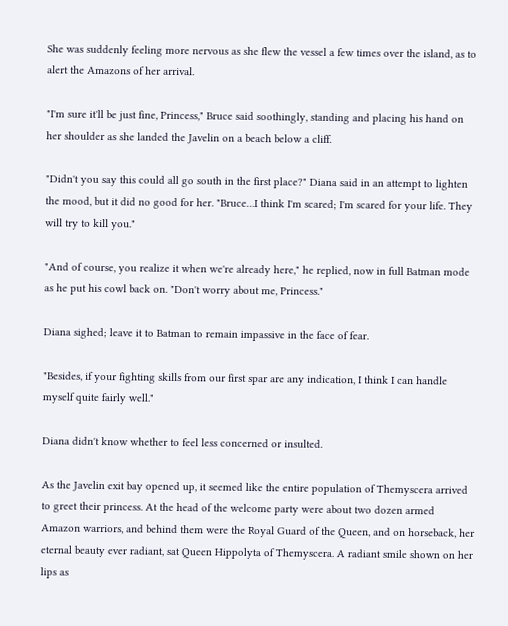She was suddenly feeling more nervous as she flew the vessel a few times over the island, as to alert the Amazons of her arrival.

"I'm sure it'll be just fine, Princess," Bruce said soothingly, standing and placing his hand on her shoulder as she landed the Javelin on a beach below a cliff.

"Didn't you say this could all go south in the first place?" Diana said in an attempt to lighten the mood, but it did no good for her. "Bruce…I think I'm scared; I'm scared for your life. They will try to kill you."

"And of course, you realize it when we're already here," he replied, now in full Batman mode as he put his cowl back on. "Don't worry about me, Princess."

Diana sighed; leave it to Batman to remain impassive in the face of fear.

"Besides, if your fighting skills from our first spar are any indication, I think I can handle myself quite fairly well."

Diana didn't know whether to feel less concerned or insulted.

As the Javelin exit bay opened up, it seemed like the entire population of Themyscera arrived to greet their princess. At the head of the welcome party were about two dozen armed Amazon warriors, and behind them were the Royal Guard of the Queen, and on horseback, her eternal beauty ever radiant, sat Queen Hippolyta of Themyscera. A radiant smile shown on her lips as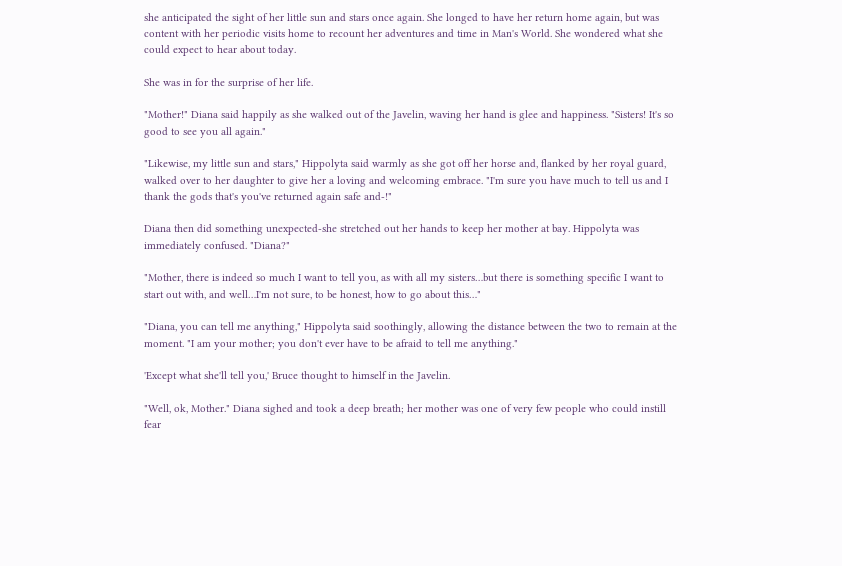she anticipated the sight of her little sun and stars once again. She longed to have her return home again, but was content with her periodic visits home to recount her adventures and time in Man's World. She wondered what she could expect to hear about today.

She was in for the surprise of her life.

"Mother!" Diana said happily as she walked out of the Javelin, waving her hand is glee and happiness. "Sisters! It's so good to see you all again."

"Likewise, my little sun and stars," Hippolyta said warmly as she got off her horse and, flanked by her royal guard, walked over to her daughter to give her a loving and welcoming embrace. "I'm sure you have much to tell us and I thank the gods that's you've returned again safe and-!"

Diana then did something unexpected-she stretched out her hands to keep her mother at bay. Hippolyta was immediately confused. "Diana?"

"Mother, there is indeed so much I want to tell you, as with all my sisters…but there is something specific I want to start out with, and well…I'm not sure, to be honest, how to go about this…"

"Diana, you can tell me anything," Hippolyta said soothingly, allowing the distance between the two to remain at the moment. "I am your mother; you don't ever have to be afraid to tell me anything."

'Except what she'll tell you,' Bruce thought to himself in the Javelin.

"Well, ok, Mother." Diana sighed and took a deep breath; her mother was one of very few people who could instill fear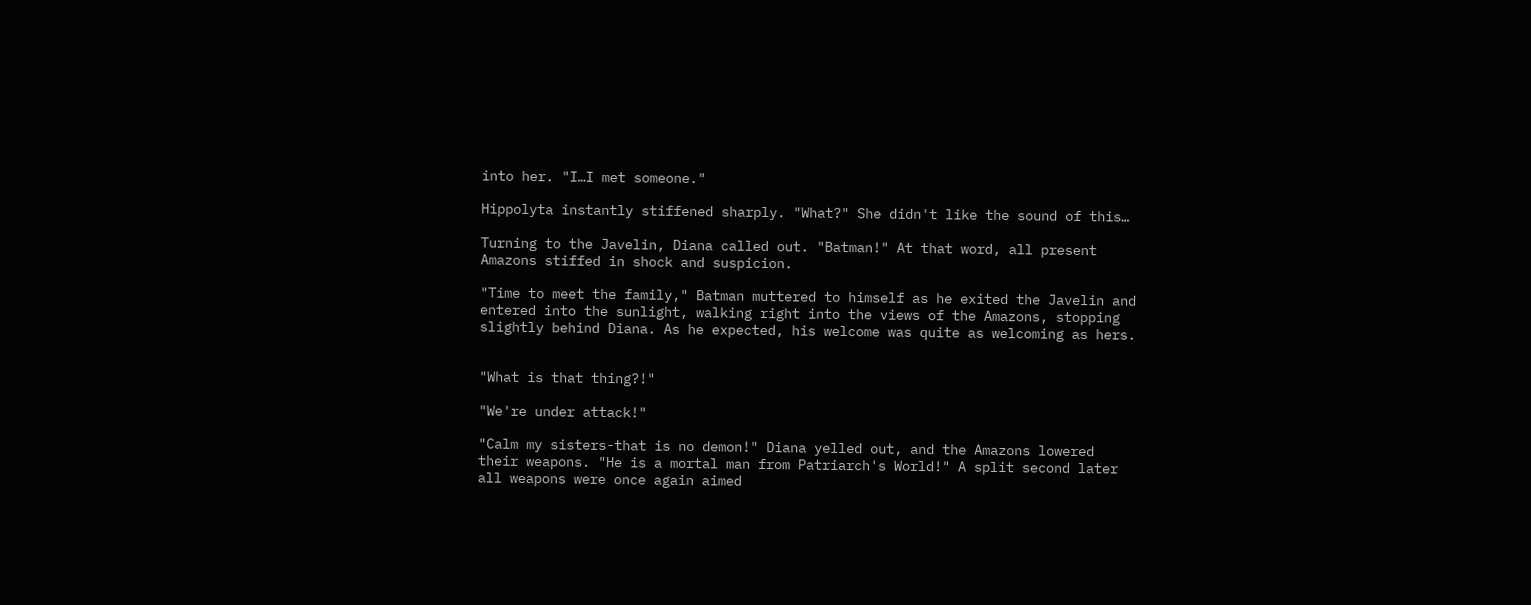into her. "I…I met someone."

Hippolyta instantly stiffened sharply. "What?" She didn't like the sound of this…

Turning to the Javelin, Diana called out. "Batman!" At that word, all present Amazons stiffed in shock and suspicion.

"Time to meet the family," Batman muttered to himself as he exited the Javelin and entered into the sunlight, walking right into the views of the Amazons, stopping slightly behind Diana. As he expected, his welcome was quite as welcoming as hers.


"What is that thing?!"

"We're under attack!"

"Calm my sisters-that is no demon!" Diana yelled out, and the Amazons lowered their weapons. "He is a mortal man from Patriarch's World!" A split second later all weapons were once again aimed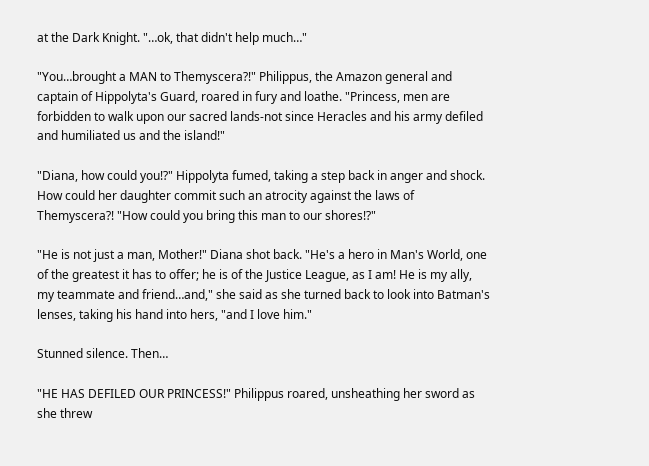at the Dark Knight. "…ok, that didn't help much…"

"You…brought a MAN to Themyscera?!" Philippus, the Amazon general and captain of Hippolyta's Guard, roared in fury and loathe. "Princess, men are forbidden to walk upon our sacred lands-not since Heracles and his army defiled and humiliated us and the island!"

"Diana, how could you!?" Hippolyta fumed, taking a step back in anger and shock. How could her daughter commit such an atrocity against the laws of Themyscera?! "How could you bring this man to our shores!?"

"He is not just a man, Mother!" Diana shot back. "He's a hero in Man's World, one of the greatest it has to offer; he is of the Justice League, as I am! He is my ally, my teammate and friend…and," she said as she turned back to look into Batman's lenses, taking his hand into hers, "and I love him."

Stunned silence. Then…

"HE HAS DEFILED OUR PRINCESS!" Philippus roared, unsheathing her sword as she threw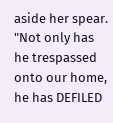aside her spear. "Not only has he trespassed onto our home, he has DEFILED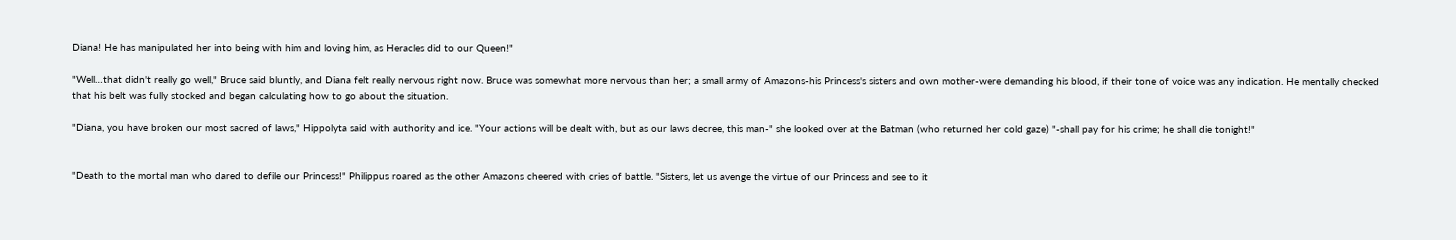Diana! He has manipulated her into being with him and loving him, as Heracles did to our Queen!"

"Well…that didn't really go well," Bruce said bluntly, and Diana felt really nervous right now. Bruce was somewhat more nervous than her; a small army of Amazons-his Princess's sisters and own mother-were demanding his blood, if their tone of voice was any indication. He mentally checked that his belt was fully stocked and began calculating how to go about the situation.

"Diana, you have broken our most sacred of laws," Hippolyta said with authority and ice. "Your actions will be dealt with, but as our laws decree, this man-" she looked over at the Batman (who returned her cold gaze) "-shall pay for his crime; he shall die tonight!"


"Death to the mortal man who dared to defile our Princess!" Philippus roared as the other Amazons cheered with cries of battle. "Sisters, let us avenge the virtue of our Princess and see to it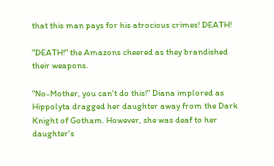that this man pays for his atrocious crimes! DEATH!

"DEATH!" the Amazons cheered as they brandished their weapons.

"No-Mother, you can't do this!" Diana implored as Hippolyta dragged her daughter away from the Dark Knight of Gotham. However, she was deaf to her daughter's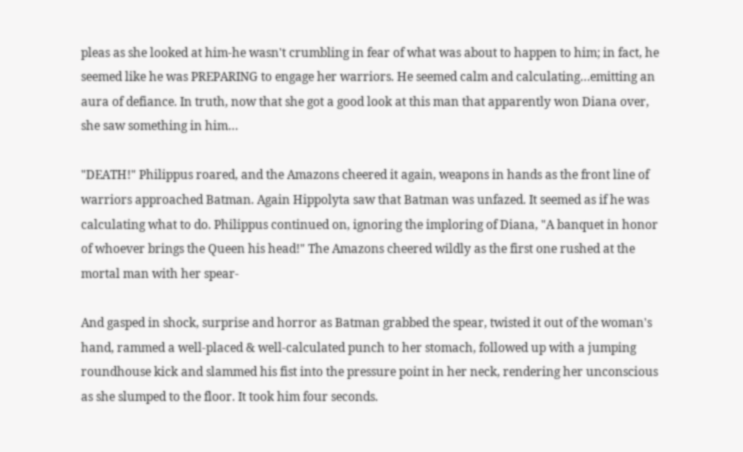pleas as she looked at him-he wasn't crumbling in fear of what was about to happen to him; in fact, he seemed like he was PREPARING to engage her warriors. He seemed calm and calculating…emitting an aura of defiance. In truth, now that she got a good look at this man that apparently won Diana over, she saw something in him…

"DEATH!" Philippus roared, and the Amazons cheered it again, weapons in hands as the front line of warriors approached Batman. Again Hippolyta saw that Batman was unfazed. It seemed as if he was calculating what to do. Philippus continued on, ignoring the imploring of Diana, "A banquet in honor of whoever brings the Queen his head!" The Amazons cheered wildly as the first one rushed at the mortal man with her spear-

And gasped in shock, surprise and horror as Batman grabbed the spear, twisted it out of the woman's hand, rammed a well-placed & well-calculated punch to her stomach, followed up with a jumping roundhouse kick and slammed his fist into the pressure point in her neck, rendering her unconscious as she slumped to the floor. It took him four seconds.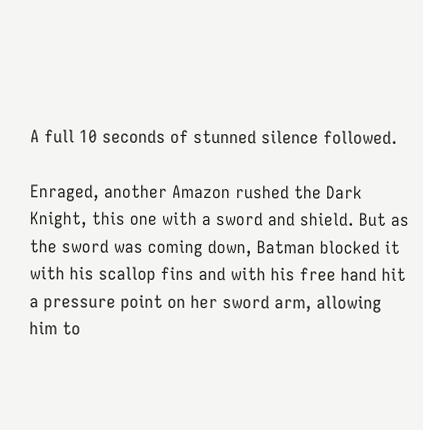A full 10 seconds of stunned silence followed.

Enraged, another Amazon rushed the Dark Knight, this one with a sword and shield. But as the sword was coming down, Batman blocked it with his scallop fins and with his free hand hit a pressure point on her sword arm, allowing him to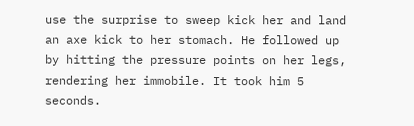use the surprise to sweep kick her and land an axe kick to her stomach. He followed up by hitting the pressure points on her legs, rendering her immobile. It took him 5 seconds.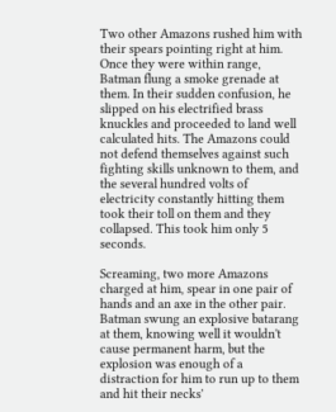Two other Amazons rushed him with their spears pointing right at him. Once they were within range, Batman flung a smoke grenade at them. In their sudden confusion, he slipped on his electrified brass knuckles and proceeded to land well calculated hits. The Amazons could not defend themselves against such fighting skills unknown to them, and the several hundred volts of electricity constantly hitting them took their toll on them and they collapsed. This took him only 5 seconds.

Screaming, two more Amazons charged at him, spear in one pair of hands and an axe in the other pair. Batman swung an explosive batarang at them, knowing well it wouldn't cause permanent harm, but the explosion was enough of a distraction for him to run up to them and hit their necks'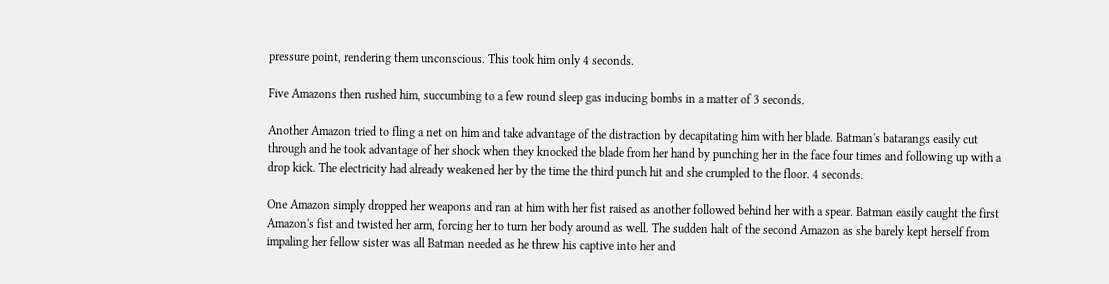pressure point, rendering them unconscious. This took him only 4 seconds.

Five Amazons then rushed him, succumbing to a few round sleep gas inducing bombs in a matter of 3 seconds.

Another Amazon tried to fling a net on him and take advantage of the distraction by decapitating him with her blade. Batman's batarangs easily cut through and he took advantage of her shock when they knocked the blade from her hand by punching her in the face four times and following up with a drop kick. The electricity had already weakened her by the time the third punch hit and she crumpled to the floor. 4 seconds.

One Amazon simply dropped her weapons and ran at him with her fist raised as another followed behind her with a spear. Batman easily caught the first Amazon's fist and twisted her arm, forcing her to turn her body around as well. The sudden halt of the second Amazon as she barely kept herself from impaling her fellow sister was all Batman needed as he threw his captive into her and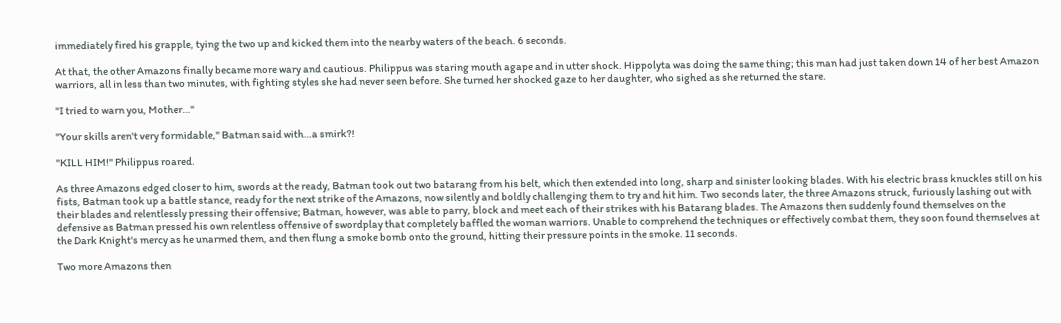immediately fired his grapple, tying the two up and kicked them into the nearby waters of the beach. 6 seconds.

At that, the other Amazons finally became more wary and cautious. Philippus was staring mouth agape and in utter shock. Hippolyta was doing the same thing; this man had just taken down 14 of her best Amazon warriors, all in less than two minutes, with fighting styles she had never seen before. She turned her shocked gaze to her daughter, who sighed as she returned the stare.

"I tried to warn you, Mother…"

"Your skills aren't very formidable," Batman said with…a smirk?!

"KILL HIM!" Philippus roared.

As three Amazons edged closer to him, swords at the ready, Batman took out two batarang from his belt, which then extended into long, sharp and sinister looking blades. With his electric brass knuckles still on his fists, Batman took up a battle stance, ready for the next strike of the Amazons, now silently and boldly challenging them to try and hit him. Two seconds later, the three Amazons struck, furiously lashing out with their blades and relentlessly pressing their offensive; Batman, however, was able to parry, block and meet each of their strikes with his Batarang blades. The Amazons then suddenly found themselves on the defensive as Batman pressed his own relentless offensive of swordplay that completely baffled the woman warriors. Unable to comprehend the techniques or effectively combat them, they soon found themselves at the Dark Knight's mercy as he unarmed them, and then flung a smoke bomb onto the ground, hitting their pressure points in the smoke. 11 seconds.

Two more Amazons then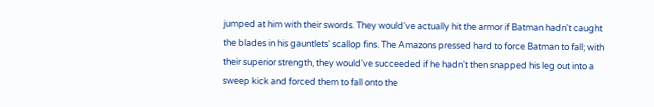jumped at him with their swords. They would've actually hit the armor if Batman hadn't caught the blades in his gauntlets' scallop fins. The Amazons pressed hard to force Batman to fall; with their superior strength, they would've succeeded if he hadn't then snapped his leg out into a sweep kick and forced them to fall onto the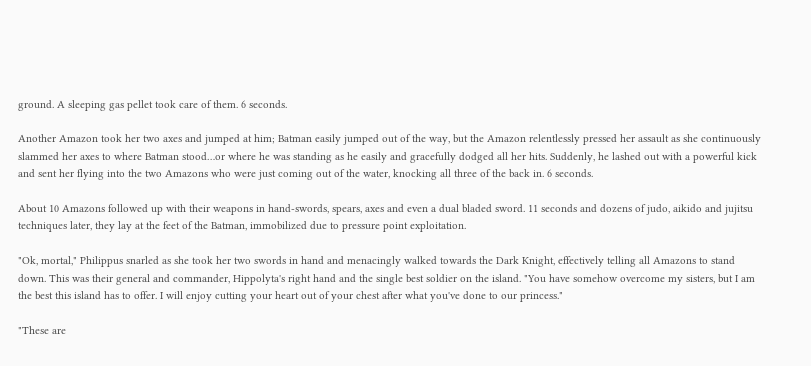ground. A sleeping gas pellet took care of them. 6 seconds.

Another Amazon took her two axes and jumped at him; Batman easily jumped out of the way, but the Amazon relentlessly pressed her assault as she continuously slammed her axes to where Batman stood…or where he was standing as he easily and gracefully dodged all her hits. Suddenly, he lashed out with a powerful kick and sent her flying into the two Amazons who were just coming out of the water, knocking all three of the back in. 6 seconds.

About 10 Amazons followed up with their weapons in hand-swords, spears, axes and even a dual bladed sword. 11 seconds and dozens of judo, aikido and jujitsu techniques later, they lay at the feet of the Batman, immobilized due to pressure point exploitation.

"Ok, mortal," Philippus snarled as she took her two swords in hand and menacingly walked towards the Dark Knight, effectively telling all Amazons to stand down. This was their general and commander, Hippolyta's right hand and the single best soldier on the island. "You have somehow overcome my sisters, but I am the best this island has to offer. I will enjoy cutting your heart out of your chest after what you've done to our princess."

"These are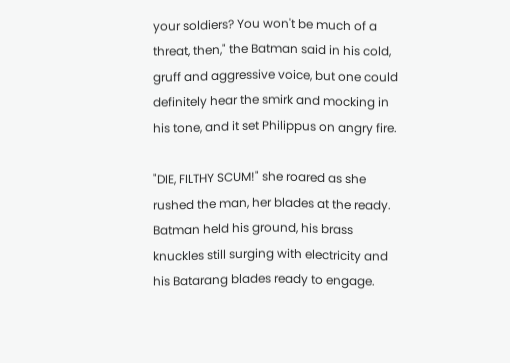your soldiers? You won't be much of a threat, then," the Batman said in his cold, gruff and aggressive voice, but one could definitely hear the smirk and mocking in his tone, and it set Philippus on angry fire.

"DIE, FILTHY SCUM!" she roared as she rushed the man, her blades at the ready. Batman held his ground, his brass knuckles still surging with electricity and his Batarang blades ready to engage.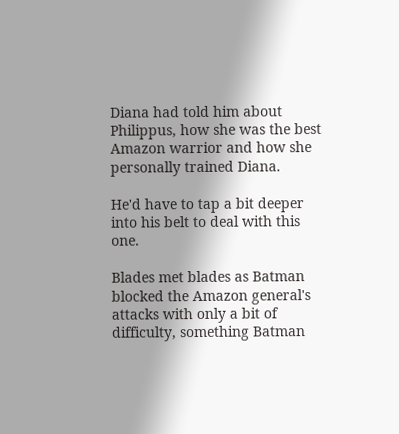Diana had told him about Philippus, how she was the best Amazon warrior and how she personally trained Diana.

He'd have to tap a bit deeper into his belt to deal with this one.

Blades met blades as Batman blocked the Amazon general's attacks with only a bit of difficulty, something Batman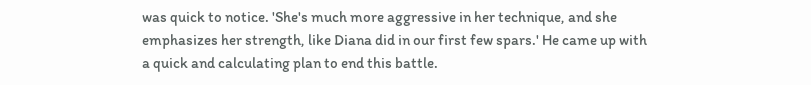was quick to notice. 'She's much more aggressive in her technique, and she emphasizes her strength, like Diana did in our first few spars.' He came up with a quick and calculating plan to end this battle.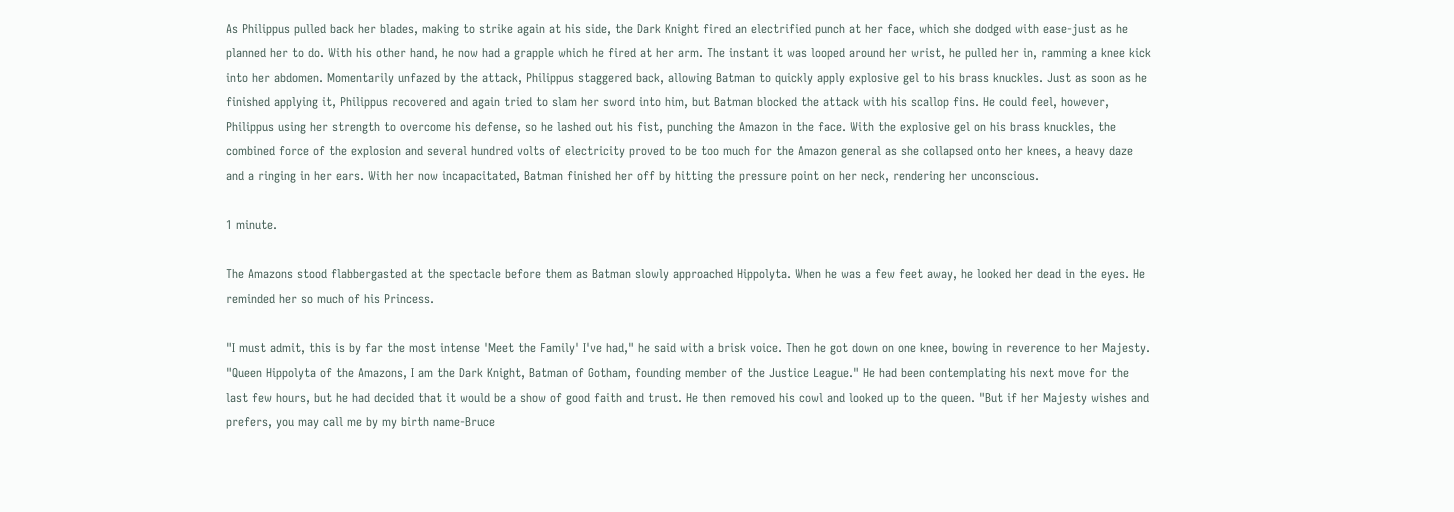As Philippus pulled back her blades, making to strike again at his side, the Dark Knight fired an electrified punch at her face, which she dodged with ease-just as he planned her to do. With his other hand, he now had a grapple which he fired at her arm. The instant it was looped around her wrist, he pulled her in, ramming a knee kick into her abdomen. Momentarily unfazed by the attack, Philippus staggered back, allowing Batman to quickly apply explosive gel to his brass knuckles. Just as soon as he finished applying it, Philippus recovered and again tried to slam her sword into him, but Batman blocked the attack with his scallop fins. He could feel, however, Philippus using her strength to overcome his defense, so he lashed out his fist, punching the Amazon in the face. With the explosive gel on his brass knuckles, the combined force of the explosion and several hundred volts of electricity proved to be too much for the Amazon general as she collapsed onto her knees, a heavy daze and a ringing in her ears. With her now incapacitated, Batman finished her off by hitting the pressure point on her neck, rendering her unconscious.

1 minute.

The Amazons stood flabbergasted at the spectacle before them as Batman slowly approached Hippolyta. When he was a few feet away, he looked her dead in the eyes. He reminded her so much of his Princess.

"I must admit, this is by far the most intense 'Meet the Family' I've had," he said with a brisk voice. Then he got down on one knee, bowing in reverence to her Majesty. "Queen Hippolyta of the Amazons, I am the Dark Knight, Batman of Gotham, founding member of the Justice League." He had been contemplating his next move for the last few hours, but he had decided that it would be a show of good faith and trust. He then removed his cowl and looked up to the queen. "But if her Majesty wishes and prefers, you may call me by my birth name-Bruce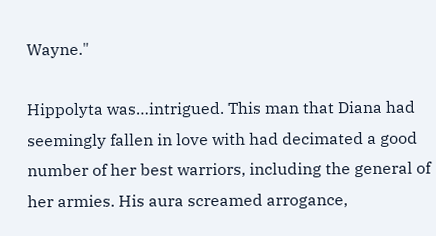Wayne."

Hippolyta was…intrigued. This man that Diana had seemingly fallen in love with had decimated a good number of her best warriors, including the general of her armies. His aura screamed arrogance,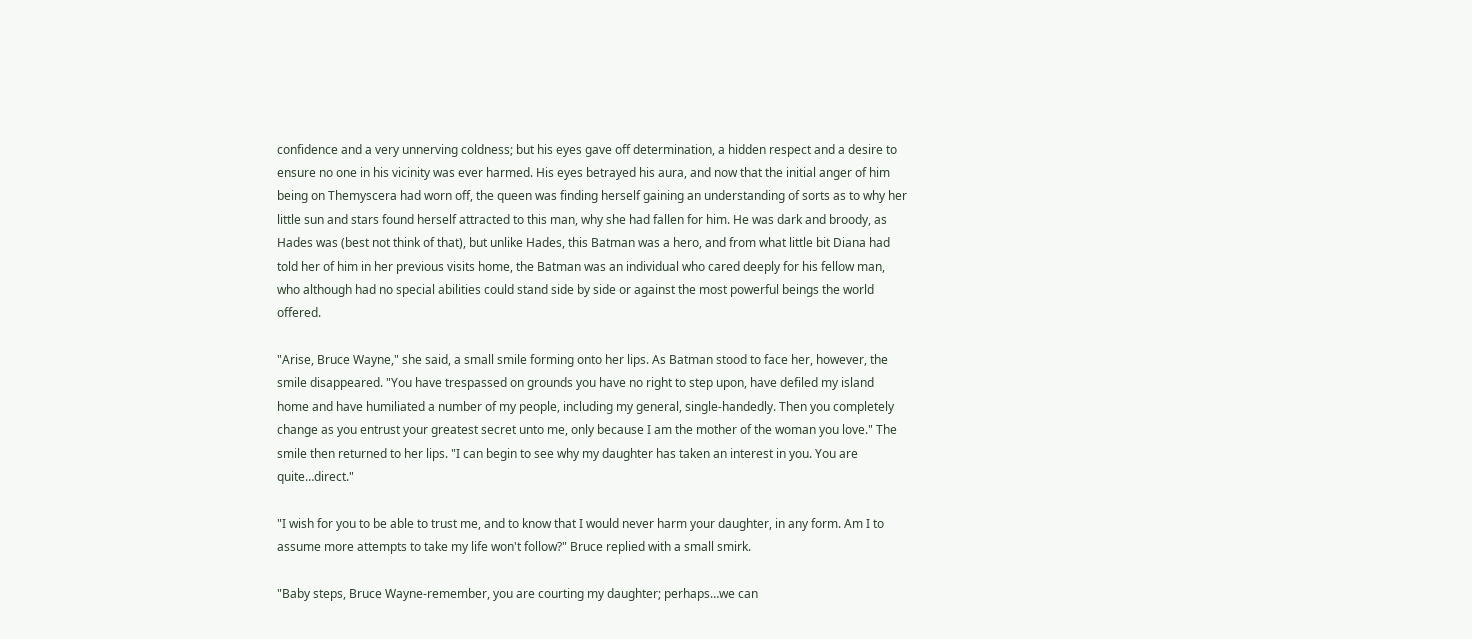confidence and a very unnerving coldness; but his eyes gave off determination, a hidden respect and a desire to ensure no one in his vicinity was ever harmed. His eyes betrayed his aura, and now that the initial anger of him being on Themyscera had worn off, the queen was finding herself gaining an understanding of sorts as to why her little sun and stars found herself attracted to this man, why she had fallen for him. He was dark and broody, as Hades was (best not think of that), but unlike Hades, this Batman was a hero, and from what little bit Diana had told her of him in her previous visits home, the Batman was an individual who cared deeply for his fellow man, who although had no special abilities could stand side by side or against the most powerful beings the world offered.

"Arise, Bruce Wayne," she said, a small smile forming onto her lips. As Batman stood to face her, however, the smile disappeared. "You have trespassed on grounds you have no right to step upon, have defiled my island home and have humiliated a number of my people, including my general, single-handedly. Then you completely change as you entrust your greatest secret unto me, only because I am the mother of the woman you love." The smile then returned to her lips. "I can begin to see why my daughter has taken an interest in you. You are quite…direct."

"I wish for you to be able to trust me, and to know that I would never harm your daughter, in any form. Am I to assume more attempts to take my life won't follow?" Bruce replied with a small smirk.

"Baby steps, Bruce Wayne-remember, you are courting my daughter; perhaps…we can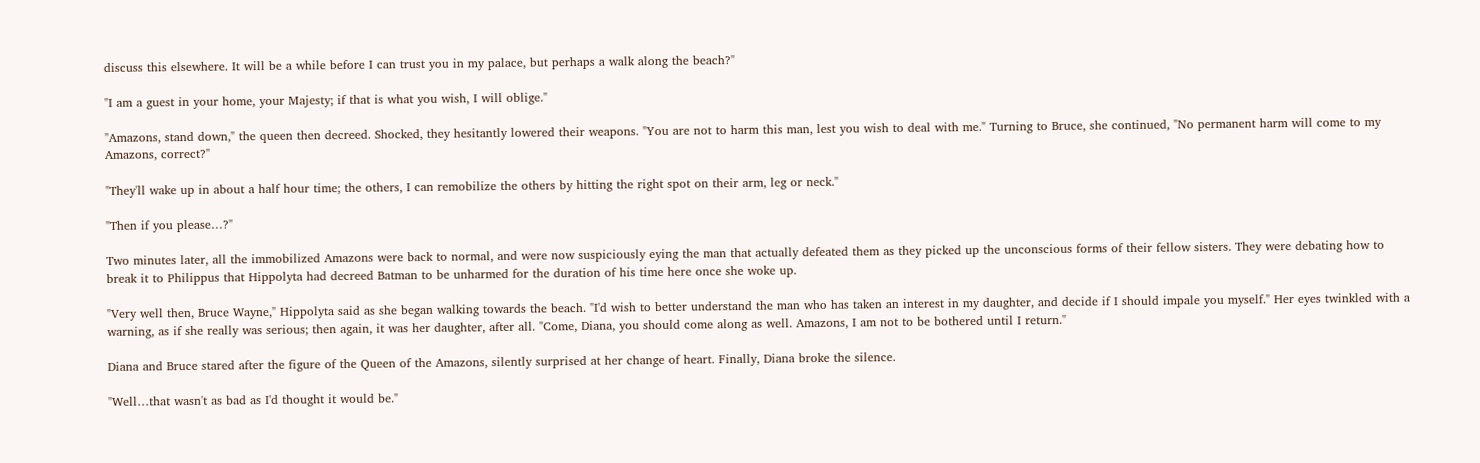discuss this elsewhere. It will be a while before I can trust you in my palace, but perhaps a walk along the beach?"

"I am a guest in your home, your Majesty; if that is what you wish, I will oblige."

"Amazons, stand down," the queen then decreed. Shocked, they hesitantly lowered their weapons. "You are not to harm this man, lest you wish to deal with me." Turning to Bruce, she continued, "No permanent harm will come to my Amazons, correct?"

"They'll wake up in about a half hour time; the others, I can remobilize the others by hitting the right spot on their arm, leg or neck."

"Then if you please…?"

Two minutes later, all the immobilized Amazons were back to normal, and were now suspiciously eying the man that actually defeated them as they picked up the unconscious forms of their fellow sisters. They were debating how to break it to Philippus that Hippolyta had decreed Batman to be unharmed for the duration of his time here once she woke up.

"Very well then, Bruce Wayne," Hippolyta said as she began walking towards the beach. "I'd wish to better understand the man who has taken an interest in my daughter, and decide if I should impale you myself." Her eyes twinkled with a warning, as if she really was serious; then again, it was her daughter, after all. "Come, Diana, you should come along as well. Amazons, I am not to be bothered until I return."

Diana and Bruce stared after the figure of the Queen of the Amazons, silently surprised at her change of heart. Finally, Diana broke the silence.

"Well…that wasn't as bad as I'd thought it would be."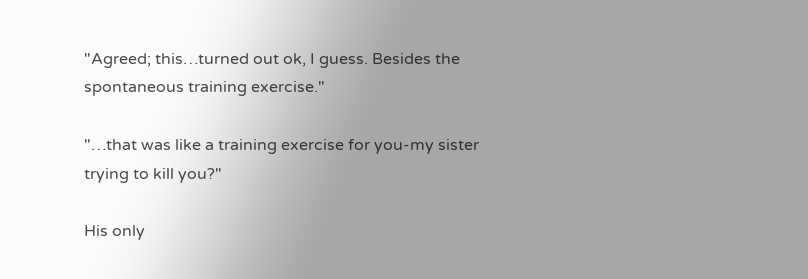"Agreed; this…turned out ok, I guess. Besides the spontaneous training exercise."

"…that was like a training exercise for you-my sister trying to kill you?"

His only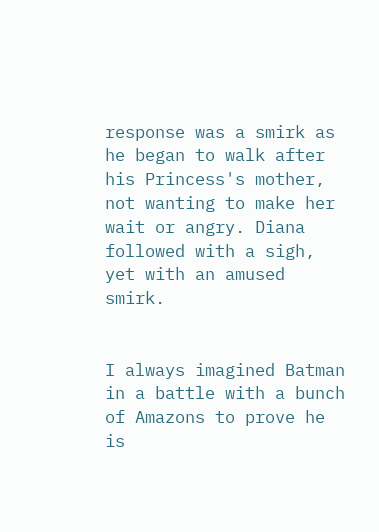response was a smirk as he began to walk after his Princess's mother, not wanting to make her wait or angry. Diana followed with a sigh, yet with an amused smirk.


I always imagined Batman in a battle with a bunch of Amazons to prove he is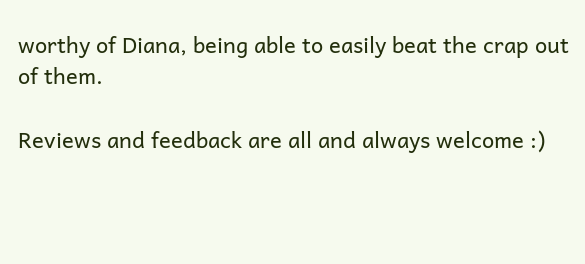worthy of Diana, being able to easily beat the crap out of them.

Reviews and feedback are all and always welcome :)